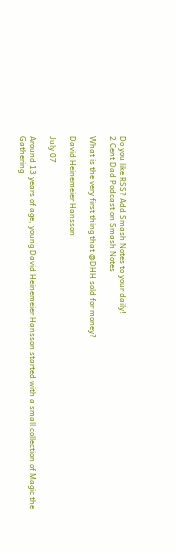Do you like RSS? Add Smash Notes to your daily!
2 Cent Dad Podcast on Smash Notes

What is the very first thing that @DHH sold for money?

David Heinemeier Hansson

July 07

Around 13 years of age, young David Heinemeier Hansson started with a small collection of Magic the Gathering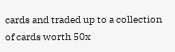cards and traded up to a collection of cards worth 50x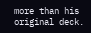more than his original deck.